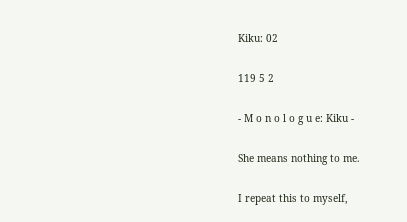Kiku: 02

119 5 2

- M o n o l o g u e: Kiku -

She means nothing to me.

I repeat this to myself,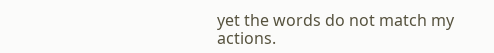yet the words do not match my actions.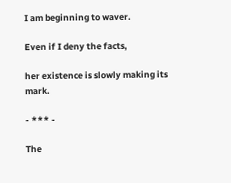I am beginning to waver.

Even if I deny the facts,

her existence is slowly making its mark.

- *** -

The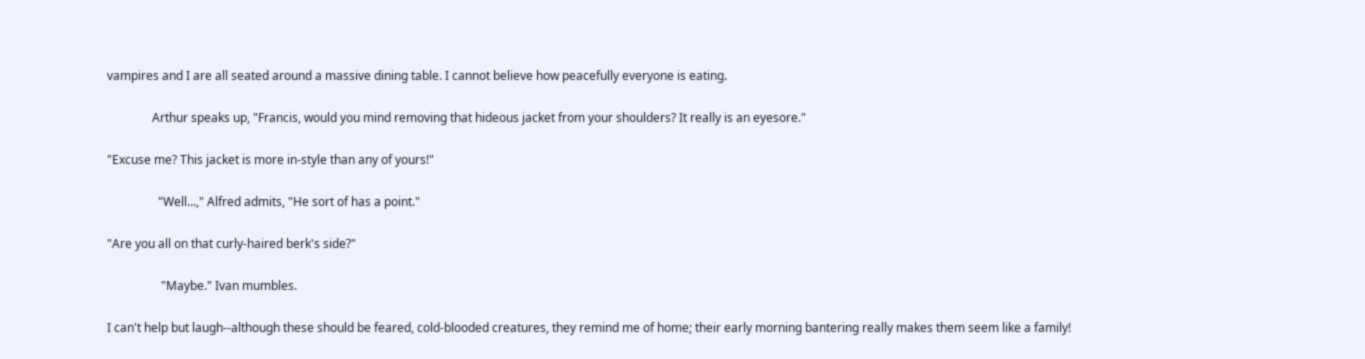vampires and I are all seated around a massive dining table. I cannot believe how peacefully everyone is eating.

               Arthur speaks up, "Francis, would you mind removing that hideous jacket from your shoulders? It really is an eyesore."

"Excuse me? This jacket is more in-style than any of yours!"

                 "Well...," Alfred admits, "He sort of has a point."

"Are you all on that curly-haired berk's side?"

                  "Maybe." Ivan mumbles.

I can't help but laugh--although these should be feared, cold-blooded creatures, they remind me of home; their early morning bantering really makes them seem like a family!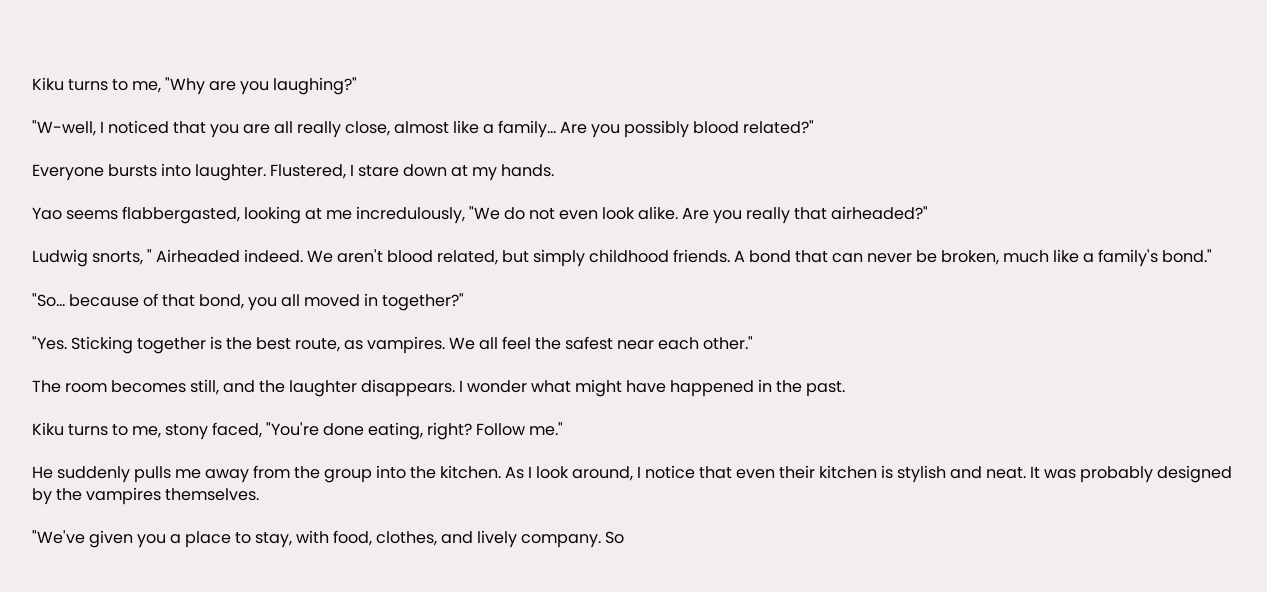Kiku turns to me, "Why are you laughing?"

"W-well, I noticed that you are all really close, almost like a family... Are you possibly blood related?"

Everyone bursts into laughter. Flustered, I stare down at my hands.

Yao seems flabbergasted, looking at me incredulously, "We do not even look alike. Are you really that airheaded?"

Ludwig snorts, " Airheaded indeed. We aren't blood related, but simply childhood friends. A bond that can never be broken, much like a family's bond."

"So... because of that bond, you all moved in together?"

"Yes. Sticking together is the best route, as vampires. We all feel the safest near each other."

The room becomes still, and the laughter disappears. I wonder what might have happened in the past.

Kiku turns to me, stony faced, "You're done eating, right? Follow me."

He suddenly pulls me away from the group into the kitchen. As I look around, I notice that even their kitchen is stylish and neat. It was probably designed by the vampires themselves.

"We've given you a place to stay, with food, clothes, and lively company. So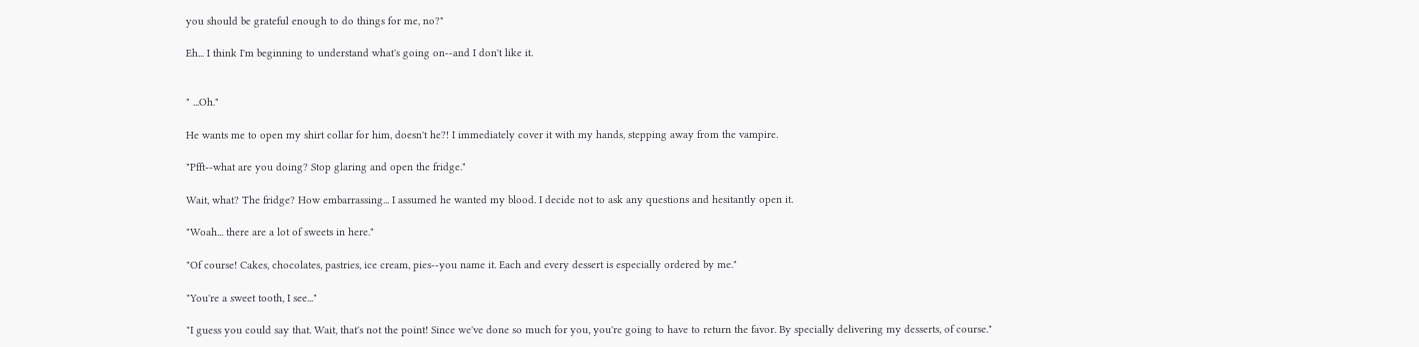you should be grateful enough to do things for me, no?"

Eh... I think I'm beginning to understand what's going on--and I don't like it.


" ...Oh."

He wants me to open my shirt collar for him, doesn't he?! I immediately cover it with my hands, stepping away from the vampire.

"Pfft--what are you doing? Stop glaring and open the fridge."

Wait, what? The fridge? How embarrassing... I assumed he wanted my blood. I decide not to ask any questions and hesitantly open it.

"Woah... there are a lot of sweets in here."

"Of course! Cakes, chocolates, pastries, ice cream, pies--you name it. Each and every dessert is especially ordered by me."

"You're a sweet tooth, I see..."

"I guess you could say that. Wait, that's not the point! Since we've done so much for you, you're going to have to return the favor. By specially delivering my desserts, of course."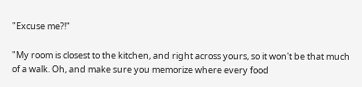"Excuse me?!"

"My room is closest to the kitchen, and right across yours, so it won't be that much of a walk. Oh, and make sure you memorize where every food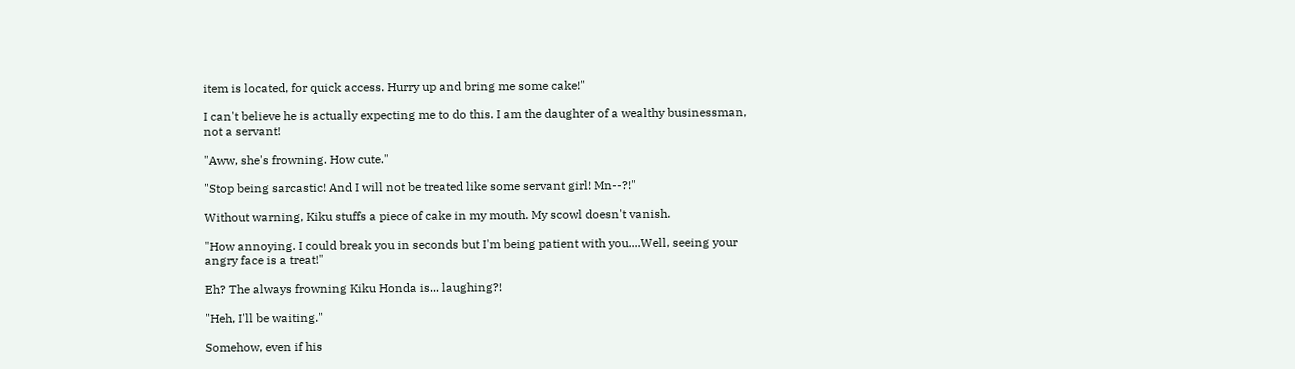item is located, for quick access. Hurry up and bring me some cake!"

I can't believe he is actually expecting me to do this. I am the daughter of a wealthy businessman, not a servant!

"Aww, she's frowning. How cute."

"Stop being sarcastic! And I will not be treated like some servant girl! Mn--?!"

Without warning, Kiku stuffs a piece of cake in my mouth. My scowl doesn't vanish.

"How annoying. I could break you in seconds but I'm being patient with you....Well, seeing your angry face is a treat!"

Eh? The always frowning Kiku Honda is... laughing?!

"Heh, I'll be waiting."

Somehow, even if his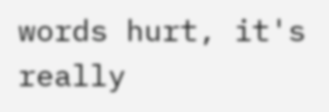words hurt, it's really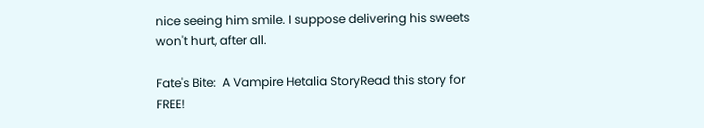nice seeing him smile. I suppose delivering his sweets won't hurt, after all.

Fate's Bite:  A Vampire Hetalia StoryRead this story for FREE!